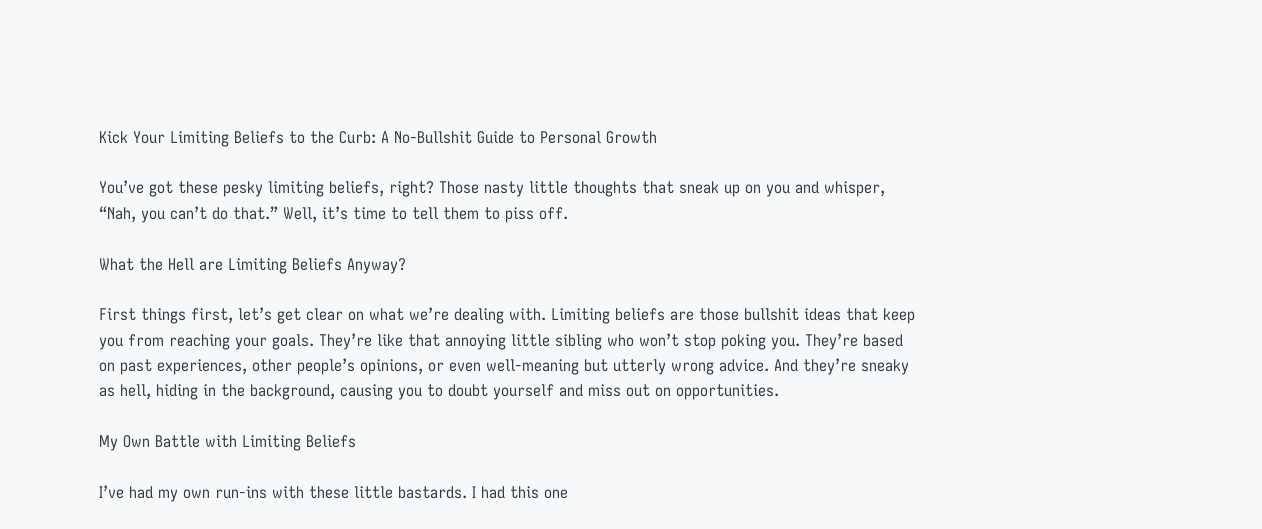Kick Your Limiting Beliefs to the Curb: A No-Bullshit Guide to Personal Growth

You’ve got these pesky limiting beliefs, right? Those nasty little thoughts that sneak up on you and whisper, “Nah, you can’t do that.” Well, it’s time to tell them to piss off.

What the Hell are Limiting Beliefs Anyway?

First things first, let’s get clear on what we’re dealing with. Limiting beliefs are those bullshit ideas that keep you from reaching your goals. They’re like that annoying little sibling who won’t stop poking you. They’re based on past experiences, other people’s opinions, or even well-meaning but utterly wrong advice. And they’re sneaky as hell, hiding in the background, causing you to doubt yourself and miss out on opportunities.

My Own Battle with Limiting Beliefs

I’ve had my own run-ins with these little bastards. I had this one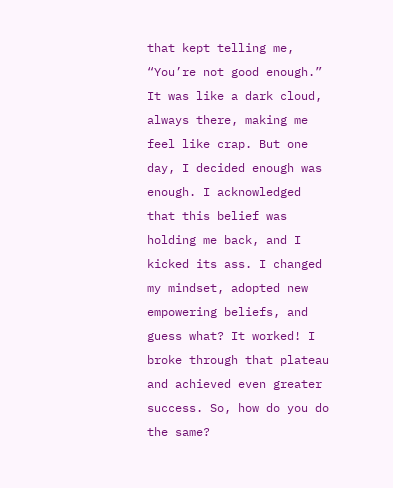that kept telling me, “You’re not good enough.” It was like a dark cloud, always there, making me feel like crap. But one day, I decided enough was enough. I acknowledged that this belief was holding me back, and I kicked its ass. I changed my mindset, adopted new empowering beliefs, and guess what? It worked! I broke through that plateau and achieved even greater success. So, how do you do the same?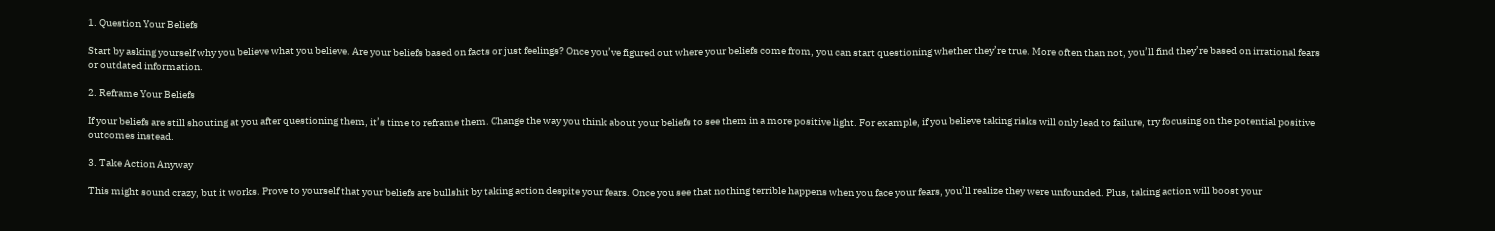1. Question Your Beliefs

Start by asking yourself why you believe what you believe. Are your beliefs based on facts or just feelings? Once you’ve figured out where your beliefs come from, you can start questioning whether they’re true. More often than not, you’ll find they’re based on irrational fears or outdated information.

2. Reframe Your Beliefs

If your beliefs are still shouting at you after questioning them, it’s time to reframe them. Change the way you think about your beliefs to see them in a more positive light. For example, if you believe taking risks will only lead to failure, try focusing on the potential positive outcomes instead.

3. Take Action Anyway

This might sound crazy, but it works. Prove to yourself that your beliefs are bullshit by taking action despite your fears. Once you see that nothing terrible happens when you face your fears, you’ll realize they were unfounded. Plus, taking action will boost your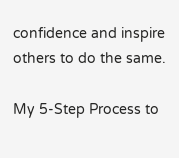confidence and inspire others to do the same.

My 5-Step Process to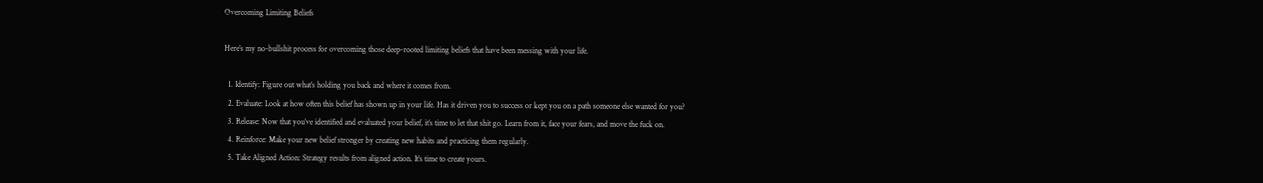Overcoming Limiting Beliefs

Here’s my no-bullshit process for overcoming those deep-rooted limiting beliefs that have been messing with your life.

  1. Identify: Figure out what’s holding you back and where it comes from.
  2. Evaluate: Look at how often this belief has shown up in your life. Has it driven you to success or kept you on a path someone else wanted for you?
  3. Release: Now that you’ve identified and evaluated your belief, it’s time to let that shit go. Learn from it, face your fears, and move the fuck on.
  4. Reinforce: Make your new belief stronger by creating new habits and practicing them regularly.
  5. Take Aligned Action: Strategy results from aligned action. It’s time to create yours.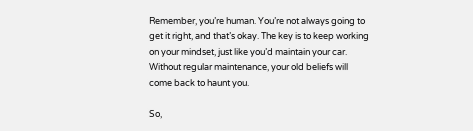Remember, you’re human. You’re not always going to get it right, and that’s okay. The key is to keep working on your mindset, just like you’d maintain your car. Without regular maintenance, your old beliefs will come back to haunt you.

So,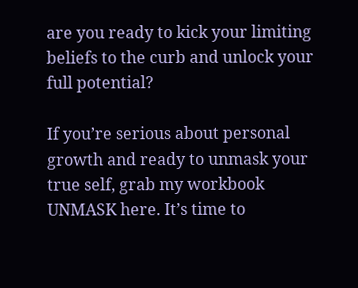are you ready to kick your limiting beliefs to the curb and unlock your full potential?

If you’re serious about personal growth and ready to unmask your true self, grab my workbook UNMASK here. It’s time to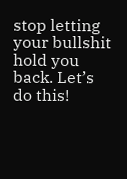stop letting your bullshit hold you back. Let’s do this!